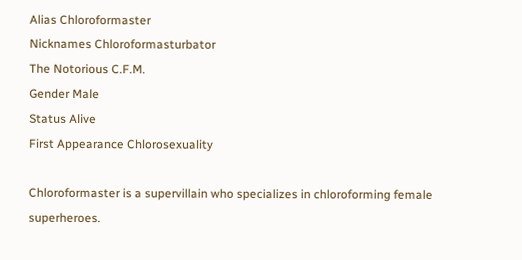Alias Chloroformaster
Nicknames Chloroformasturbator
The Notorious C.F.M.
Gender Male
Status Alive
First Appearance Chlorosexuality

Chloroformaster is a supervillain who specializes in chloroforming female superheroes.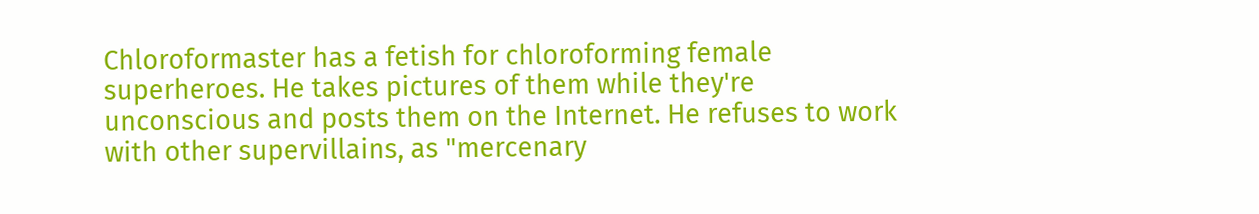Chloroformaster has a fetish for chloroforming female superheroes. He takes pictures of them while they're unconscious and posts them on the Internet. He refuses to work with other supervillains, as "mercenary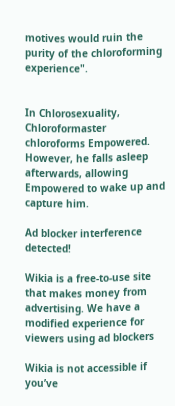motives would ruin the purity of the chloroforming experience".


In Chlorosexuality, Chloroformaster chloroforms Empowered. However, he falls asleep afterwards, allowing Empowered to wake up and capture him.

Ad blocker interference detected!

Wikia is a free-to-use site that makes money from advertising. We have a modified experience for viewers using ad blockers

Wikia is not accessible if you’ve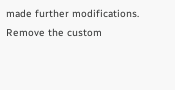made further modifications. Remove the custom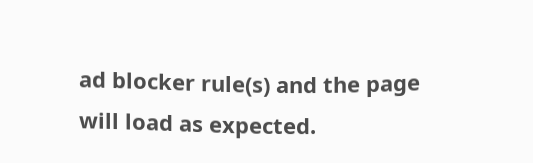ad blocker rule(s) and the page will load as expected.